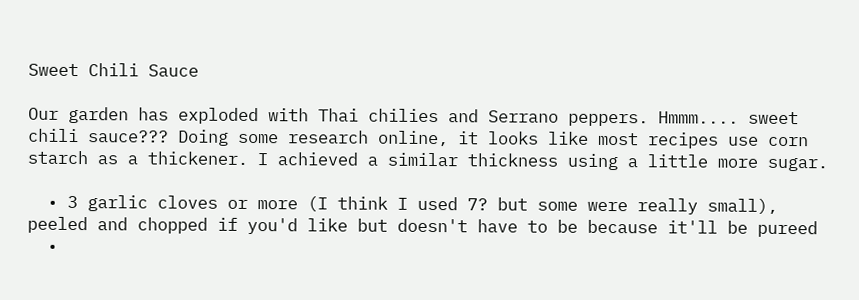Sweet Chili Sauce

Our garden has exploded with Thai chilies and Serrano peppers. Hmmm.... sweet chili sauce??? Doing some research online, it looks like most recipes use corn starch as a thickener. I achieved a similar thickness using a little more sugar.

  • 3 garlic cloves or more (I think I used 7? but some were really small), peeled and chopped if you'd like but doesn't have to be because it'll be pureed
  •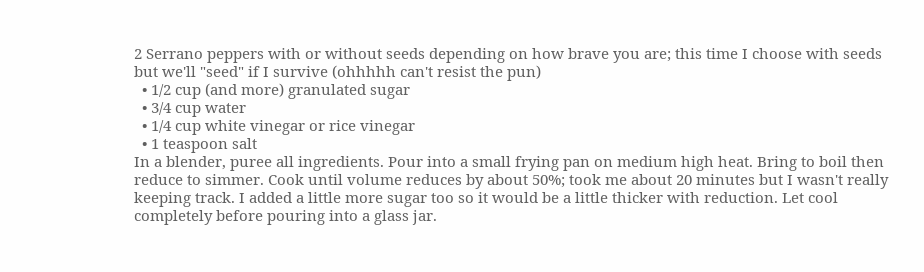2 Serrano peppers with or without seeds depending on how brave you are; this time I choose with seeds but we'll "seed" if I survive (ohhhhh can't resist the pun)
  • 1/2 cup (and more) granulated sugar
  • 3/4 cup water
  • 1/4 cup white vinegar or rice vinegar
  • 1 teaspoon salt
In a blender, puree all ingredients. Pour into a small frying pan on medium high heat. Bring to boil then reduce to simmer. Cook until volume reduces by about 50%; took me about 20 minutes but I wasn't really keeping track. I added a little more sugar too so it would be a little thicker with reduction. Let cool completely before pouring into a glass jar.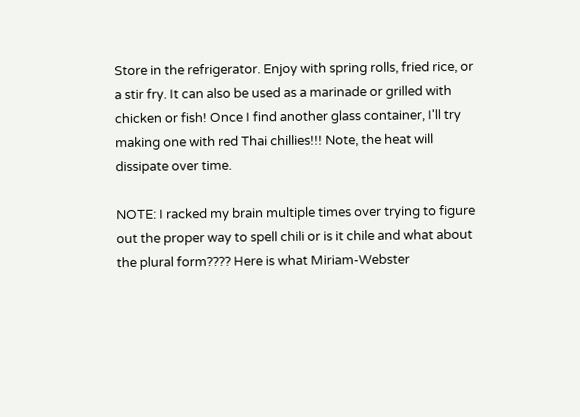Store in the refrigerator. Enjoy with spring rolls, fried rice, or a stir fry. It can also be used as a marinade or grilled with chicken or fish! Once I find another glass container, I'll try making one with red Thai chillies!!! Note, the heat will dissipate over time.

NOTE: I racked my brain multiple times over trying to figure out the proper way to spell chili or is it chile and what about the plural form???? Here is what Miriam-Webster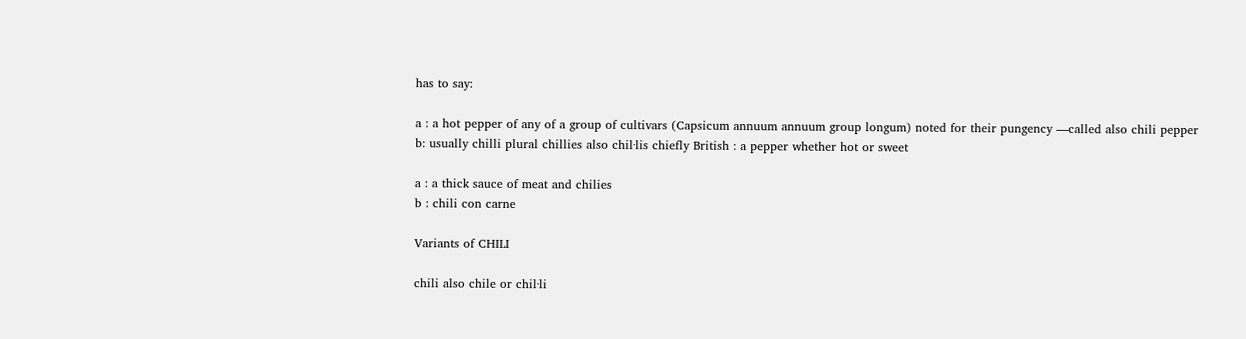has to say:

a : a hot pepper of any of a group of cultivars (Capsicum annuum annuum group longum) noted for their pungency —called also chili pepper
b: usually chilli plural chillies also chil·lis chiefly British : a pepper whether hot or sweet

a : a thick sauce of meat and chilies
b : chili con carne

Variants of CHILI

chili also chile or chil·li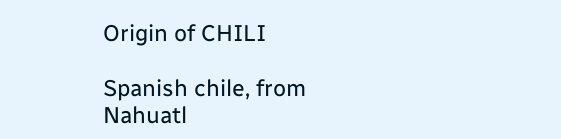Origin of CHILI

Spanish chile, from Nahuatl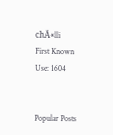chÄ«lli
First Known Use: 1604


Popular Posts